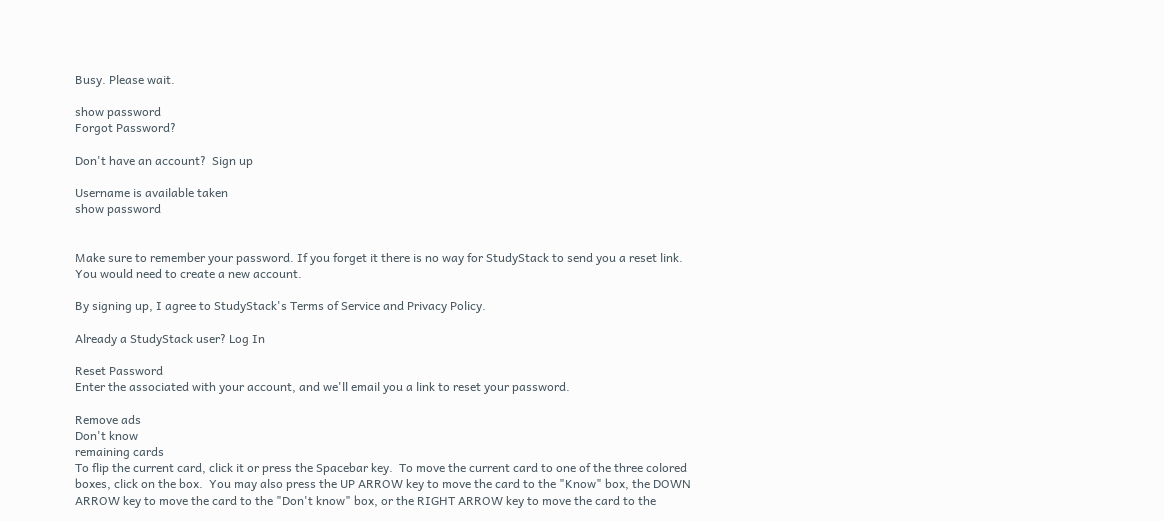Busy. Please wait.

show password
Forgot Password?

Don't have an account?  Sign up

Username is available taken
show password


Make sure to remember your password. If you forget it there is no way for StudyStack to send you a reset link. You would need to create a new account.

By signing up, I agree to StudyStack's Terms of Service and Privacy Policy.

Already a StudyStack user? Log In

Reset Password
Enter the associated with your account, and we'll email you a link to reset your password.

Remove ads
Don't know
remaining cards
To flip the current card, click it or press the Spacebar key.  To move the current card to one of the three colored boxes, click on the box.  You may also press the UP ARROW key to move the card to the "Know" box, the DOWN ARROW key to move the card to the "Don't know" box, or the RIGHT ARROW key to move the card to the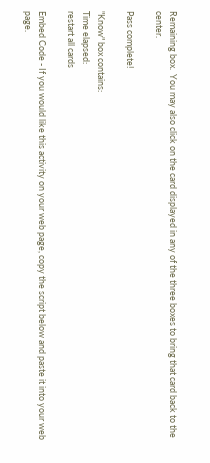Remaining box.  You may also click on the card displayed in any of the three boxes to bring that card back to the center.

Pass complete!

"Know" box contains:
Time elapsed:
restart all cards

Embed Code - If you would like this activity on your web page, copy the script below and paste it into your web page.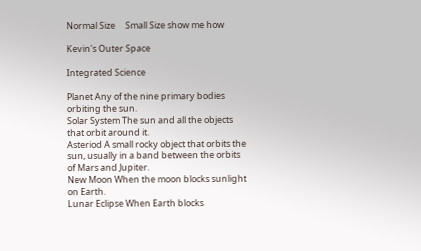Normal Size     Small Size show me how

Kevin's Outer Space

Integrated Science

Planet Any of the nine primary bodies orbiting the sun.
Solar System The sun and all the objects that orbit around it.
Asteriod A small rocky object that orbits the sun, usually in a band between the orbits of Mars and Jupiter.
New Moon When the moon blocks sunlight on Earth.
Lunar Eclipse When Earth blocks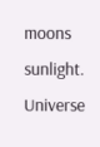moons sunlight.
Universe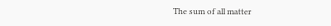The sum of all matter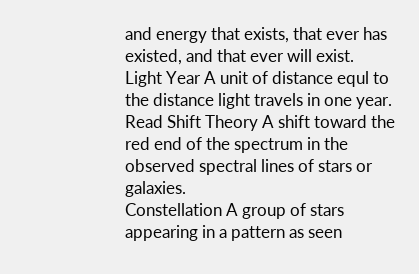and energy that exists, that ever has existed, and that ever will exist.
Light Year A unit of distance equl to the distance light travels in one year.
Read Shift Theory A shift toward the red end of the spectrum in the observed spectral lines of stars or galaxies.
Constellation A group of stars appearing in a pattern as seen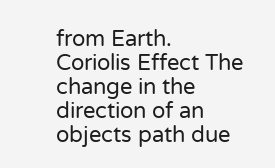from Earth.
Coriolis Effect The change in the direction of an objects path due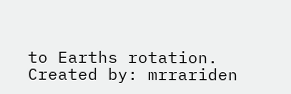to Earths rotation.
Created by: mrrariden